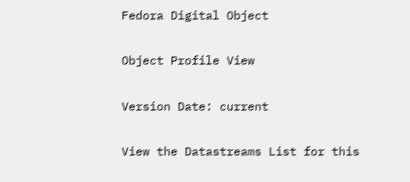Fedora Digital Object

Object Profile View

Version Date: current

View the Datastreams List for this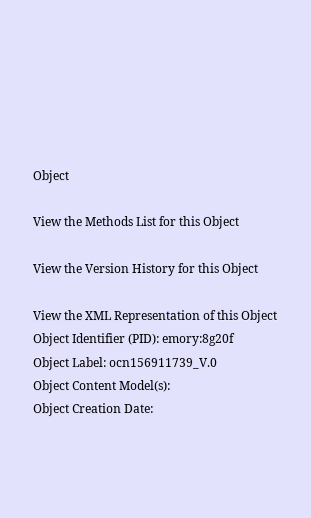Object

View the Methods List for this Object

View the Version History for this Object

View the XML Representation of this Object
Object Identifier (PID): emory:8g20f
Object Label: ocn156911739_V.0
Object Content Model(s):
Object Creation Date: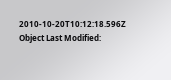2010-10-20T10:12:18.596Z
Object Last Modified: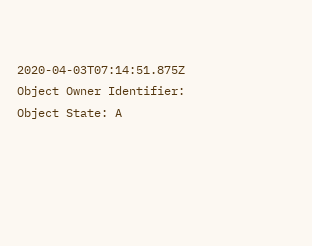2020-04-03T07:14:51.875Z
Object Owner Identifier:
Object State: A